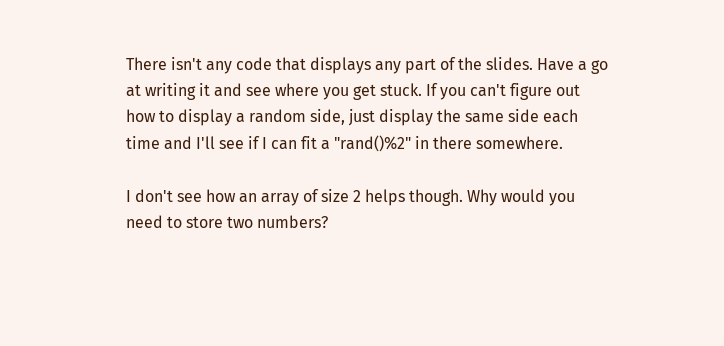There isn't any code that displays any part of the slides. Have a go at writing it and see where you get stuck. If you can't figure out how to display a random side, just display the same side each time and I'll see if I can fit a "rand()%2" in there somewhere.

I don't see how an array of size 2 helps though. Why would you need to store two numbers?